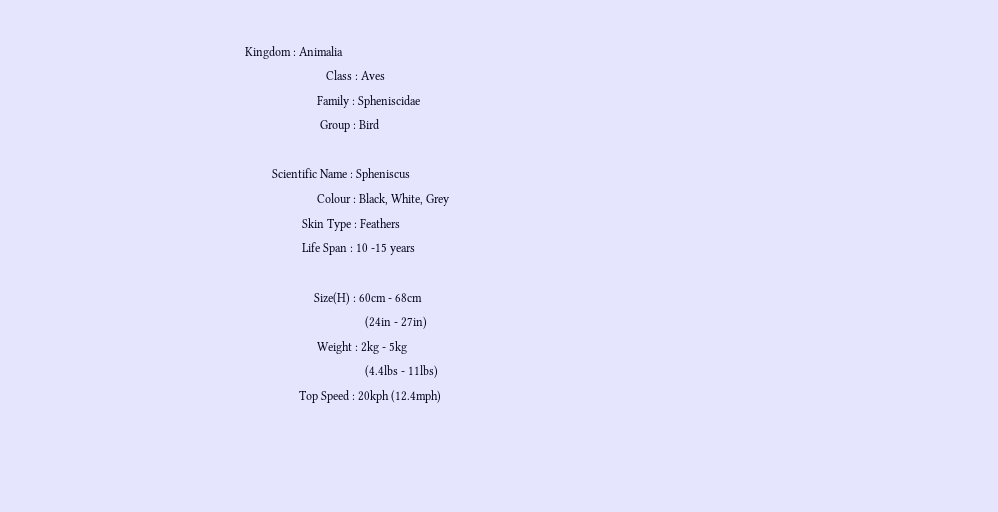Kingdom : Animalia
                           Class : Aves
                        Family : Spheniscidae
                         Group : Bird

         Scientific Name : Spheniscus
                        Colour : Black, White, Grey
                   Skin Type : Feathers
                   Life Span : 10 -15 years

                       Size(H) : 60cm - 68cm
                                        (24in - 27in)
                        Weight : 2kg - 5kg
                                        (4.4lbs - 11lbs)
                  Top Speed : 20kph (12.4mph)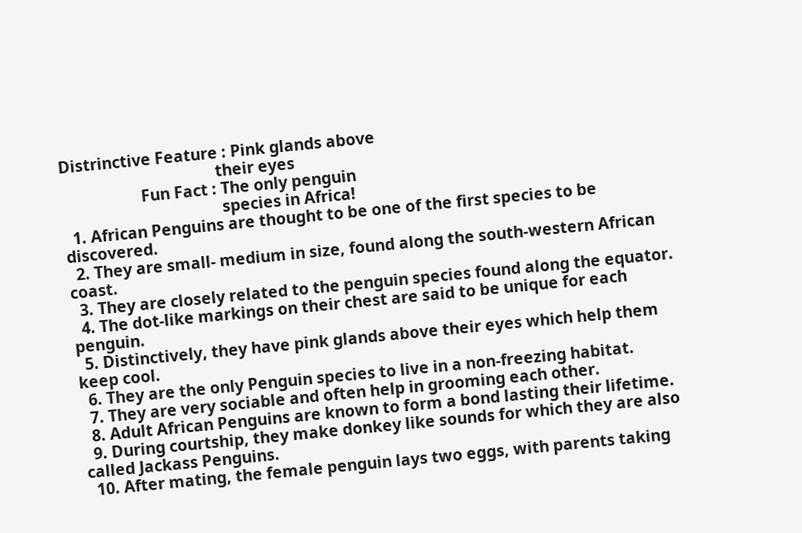Distrinctive Feature : Pink glands above
                                       their eyes
                    Fun Fact : The only penguin
                                        species in Africa!
  1. African Penguins are thought to be one of the first species to be discovered.
  2. They are small- medium in size, found along the south-western African coast.
  3. They are closely related to the penguin species found along the equator.
  4. The dot-like markings on their chest are said to be unique for each penguin.
  5. Distinctively, they have pink glands above their eyes which help them keep cool.
  6. They are the only Penguin species to live in a non-freezing habitat.
  7. They are very sociable and often help in grooming each other.
  8. Adult African Penguins are known to form a bond lasting their lifetime.
  9. During courtship, they make donkey like sounds for which they are also called Jackass Penguins.
  10. After mating, the female penguin lays two eggs, with parents taking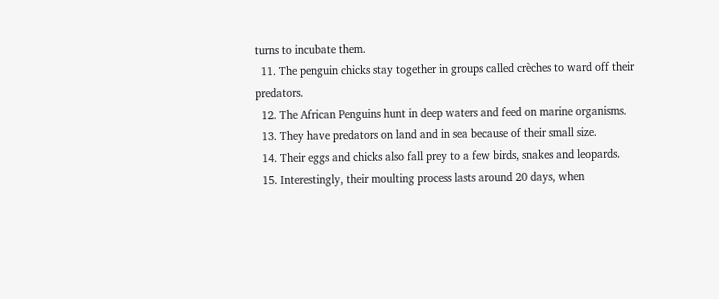turns to incubate them.
  11. The penguin chicks stay together in groups called crèches to ward off their predators.
  12. The African Penguins hunt in deep waters and feed on marine organisms.
  13. They have predators on land and in sea because of their small size.
  14. Their eggs and chicks also fall prey to a few birds, snakes and leopards.
  15. Interestingly, their moulting process lasts around 20 days, when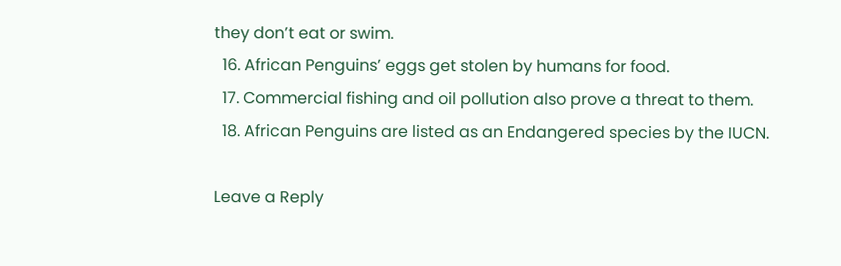they don’t eat or swim.
  16. African Penguins’ eggs get stolen by humans for food.
  17. Commercial fishing and oil pollution also prove a threat to them.
  18. African Penguins are listed as an Endangered species by the IUCN.

Leave a Reply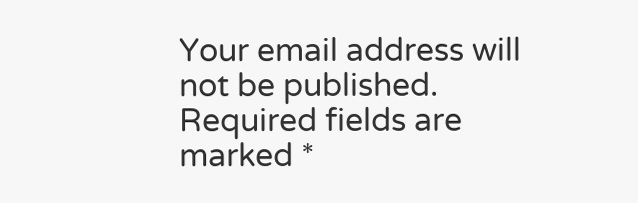Your email address will not be published. Required fields are marked *